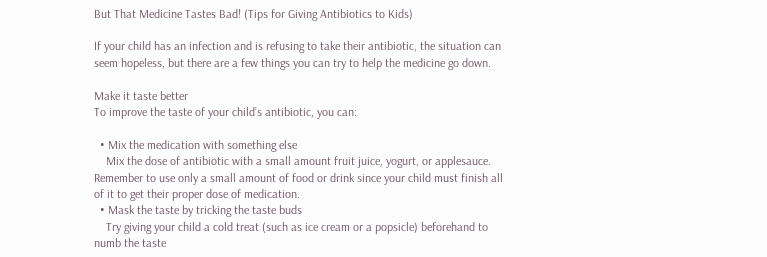But That Medicine Tastes Bad! (Tips for Giving Antibiotics to Kids)

If your child has an infection and is refusing to take their antibiotic, the situation can seem hopeless, but there are a few things you can try to help the medicine go down.

Make it taste better
To improve the taste of your child’s antibiotic, you can:

  • Mix the medication with something else
    Mix the dose of antibiotic with a small amount fruit juice, yogurt, or applesauce. Remember to use only a small amount of food or drink since your child must finish all of it to get their proper dose of medication.
  • Mask the taste by tricking the taste buds
    Try giving your child a cold treat (such as ice cream or a popsicle) beforehand to numb the taste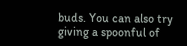buds. You can also try giving a spoonful of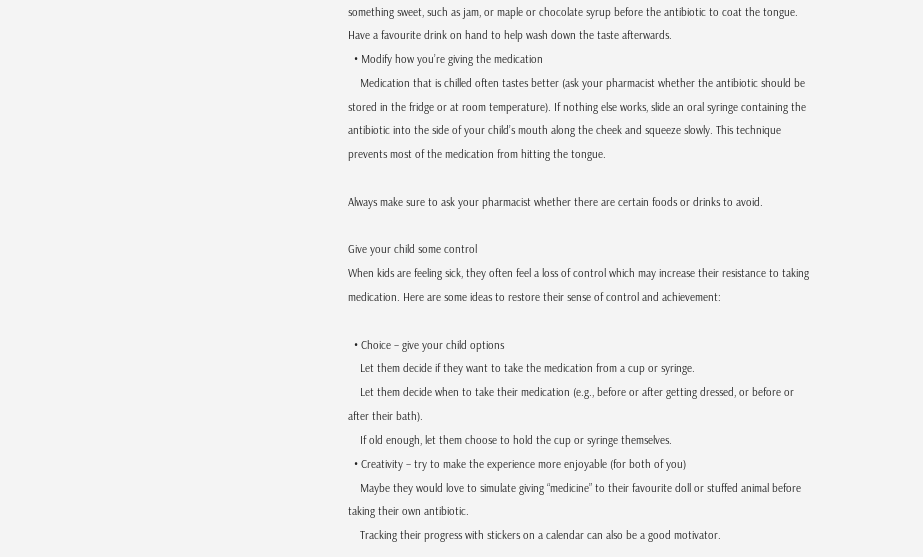something sweet, such as jam, or maple or chocolate syrup before the antibiotic to coat the tongue. Have a favourite drink on hand to help wash down the taste afterwards.
  • Modify how you’re giving the medication
    Medication that is chilled often tastes better (ask your pharmacist whether the antibiotic should be stored in the fridge or at room temperature). If nothing else works, slide an oral syringe containing the antibiotic into the side of your child’s mouth along the cheek and squeeze slowly. This technique prevents most of the medication from hitting the tongue.

Always make sure to ask your pharmacist whether there are certain foods or drinks to avoid.

Give your child some control
When kids are feeling sick, they often feel a loss of control which may increase their resistance to taking medication. Here are some ideas to restore their sense of control and achievement:

  • Choice – give your child options
    Let them decide if they want to take the medication from a cup or syringe.
    Let them decide when to take their medication (e.g., before or after getting dressed, or before or after their bath).
    If old enough, let them choose to hold the cup or syringe themselves.
  • Creativity – try to make the experience more enjoyable (for both of you)
    Maybe they would love to simulate giving “medicine” to their favourite doll or stuffed animal before taking their own antibiotic.
    Tracking their progress with stickers on a calendar can also be a good motivator.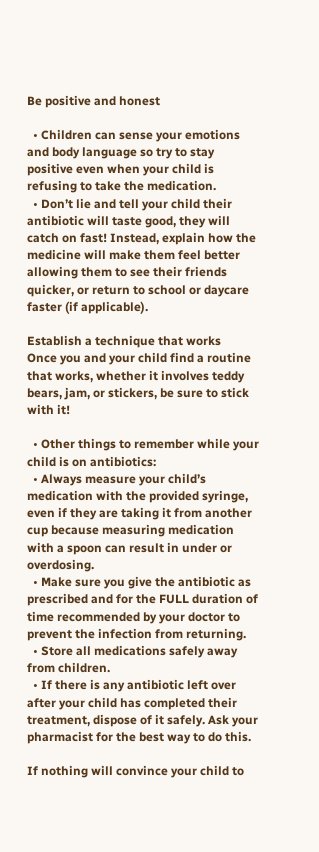Be positive and honest

  • Children can sense your emotions and body language so try to stay positive even when your child is refusing to take the medication.
  • Don’t lie and tell your child their antibiotic will taste good, they will catch on fast! Instead, explain how the medicine will make them feel better allowing them to see their friends quicker, or return to school or daycare faster (if applicable).

Establish a technique that works
Once you and your child find a routine that works, whether it involves teddy bears, jam, or stickers, be sure to stick with it!

  • Other things to remember while your child is on antibiotics:
  • Always measure your child’s medication with the provided syringe, even if they are taking it from another cup because measuring medication with a spoon can result in under or overdosing.
  • Make sure you give the antibiotic as prescribed and for the FULL duration of time recommended by your doctor to prevent the infection from returning.
  • Store all medications safely away from children.
  • If there is any antibiotic left over after your child has completed their treatment, dispose of it safely. Ask your pharmacist for the best way to do this.

If nothing will convince your child to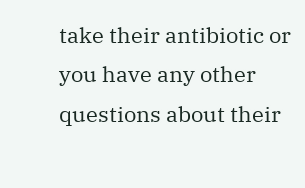take their antibiotic or you have any other questions about their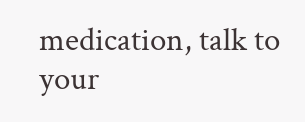medication, talk to your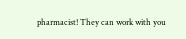pharmacist! They can work with you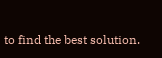to find the best solution.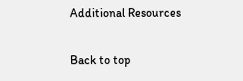Additional Resources

Back to top